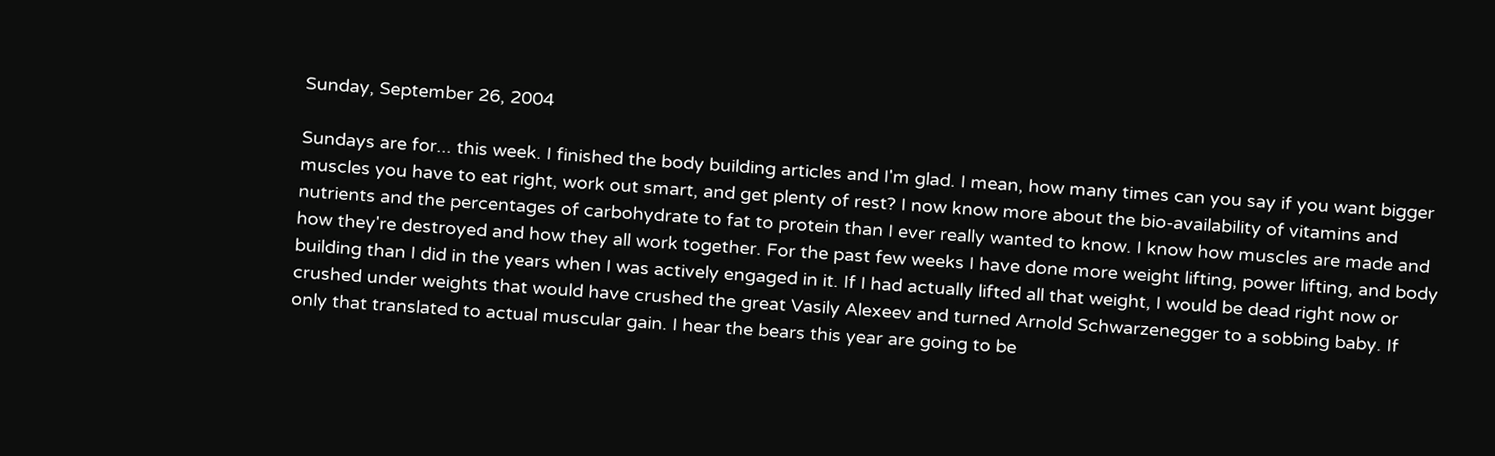Sunday, September 26, 2004

Sundays are for... this week. I finished the body building articles and I'm glad. I mean, how many times can you say if you want bigger muscles you have to eat right, work out smart, and get plenty of rest? I now know more about the bio-availability of vitamins and nutrients and the percentages of carbohydrate to fat to protein than I ever really wanted to know. I know how muscles are made and how they're destroyed and how they all work together. For the past few weeks I have done more weight lifting, power lifting, and body building than I did in the years when I was actively engaged in it. If I had actually lifted all that weight, I would be dead right now or crushed under weights that would have crushed the great Vasily Alexeev and turned Arnold Schwarzenegger to a sobbing baby. If only that translated to actual muscular gain. I hear the bears this year are going to be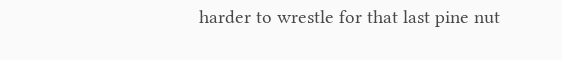harder to wrestle for that last pine nut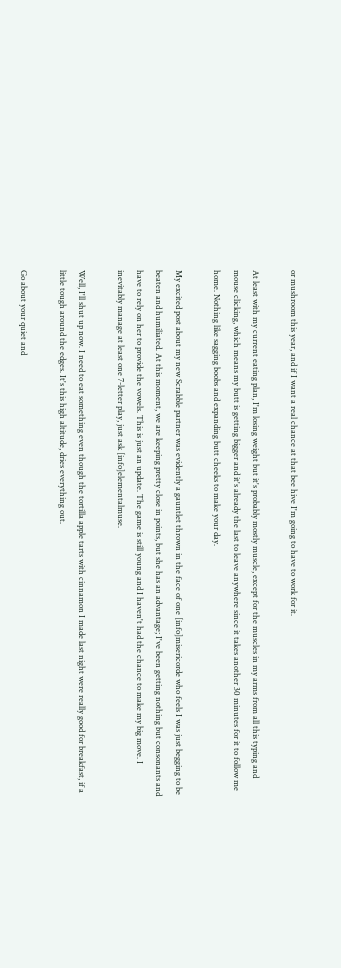or mushroom this year, and if I want a real chance at that bee hive I'm going to have to work for it.

At least with my current eating plan, I'm losing weight but it's probably mostly muscle, except for the muscles in my arms from all this typing and mouse clicking, which means my butt is getting bigger and it's already the last to leave anywhere since it takes another 30 minutes for it to follow me home. Nothing like sagging boobs and expanding butt cheeks to make your day.

My excited post about my new Scrabble partner was evidently a gauntlet thrown in the face of one [info]misericorde who feels I was just begging to be beaten and humiliated. At this moment, we are keeping pretty close in points, but she has an advantage; I've been getting nothing but consonants and have to rely on her to provide the vowels. This is just an update. The game is still young and I haven't had the chance to make my big move. I inevitably manage at least one 7-letter play, just ask [info]elementalmuse.

Well, I'll shut up now. I need to eat something even though the tortilla apple tarts with cinnamon I made last night were really good for breakfast, if a little tough around the edges. It's this high altitude, dries everything out.

Go about your quiet and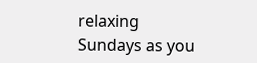relaxing Sundays as you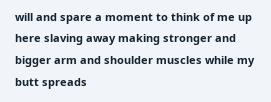will and spare a moment to think of me up here slaving away making stronger and bigger arm and shoulder muscles while my butt spreads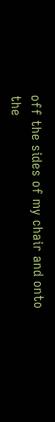off the sides of my chair and onto the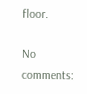floor.

No comments: